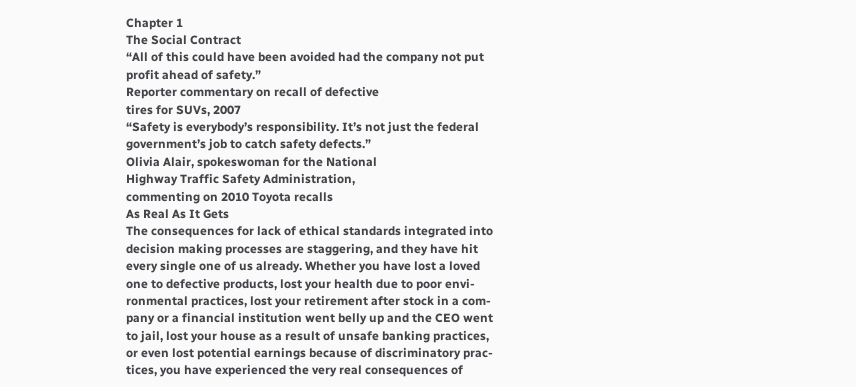Chapter 1
The Social Contract
“All of this could have been avoided had the company not put
profit ahead of safety.”
Reporter commentary on recall of defective
tires for SUVs, 2007
“Safety is everybody’s responsibility. It’s not just the federal
government’s job to catch safety defects.”
Olivia Alair, spokeswoman for the National
Highway Traffic Safety Administration,
commenting on 2010 Toyota recalls
As Real As It Gets
The consequences for lack of ethical standards integrated into
decision making processes are staggering, and they have hit
every single one of us already. Whether you have lost a loved
one to defective products, lost your health due to poor envi-
ronmental practices, lost your retirement after stock in a com-
pany or a financial institution went belly up and the CEO went
to jail, lost your house as a result of unsafe banking practices,
or even lost potential earnings because of discriminatory prac-
tices, you have experienced the very real consequences of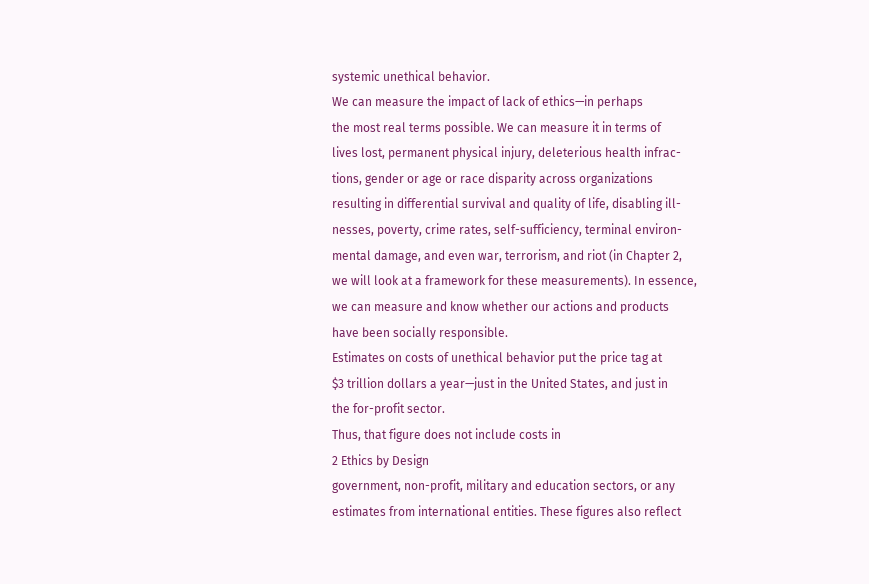systemic unethical behavior.
We can measure the impact of lack of ethics—in perhaps
the most real terms possible. We can measure it in terms of
lives lost, permanent physical injury, deleterious health infrac-
tions, gender or age or race disparity across organizations
resulting in differential survival and quality of life, disabling ill-
nesses, poverty, crime rates, self-sufficiency, terminal environ-
mental damage, and even war, terrorism, and riot (in Chapter 2,
we will look at a framework for these measurements). In essence,
we can measure and know whether our actions and products
have been socially responsible.
Estimates on costs of unethical behavior put the price tag at
$3 trillion dollars a year—just in the United States, and just in
the for-profit sector.
Thus, that figure does not include costs in
2 Ethics by Design
government, non-profit, military and education sectors, or any
estimates from international entities. These figures also reflect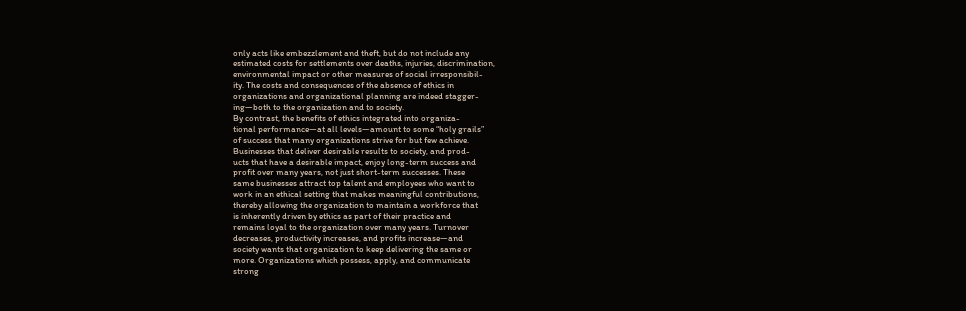only acts like embezzlement and theft, but do not include any
estimated costs for settlements over deaths, injuries, discrimination,
environmental impact or other measures of social irresponsibil-
ity. The costs and consequences of the absence of ethics in
organizations and organizational planning are indeed stagger-
ing—both to the organization and to society.
By contrast, the benefits of ethics integrated into organiza-
tional performance—at all levels—amount to some “holy grails”
of success that many organizations strive for but few achieve.
Businesses that deliver desirable results to society, and prod-
ucts that have a desirable impact, enjoy long-term success and
profit over many years, not just short-term successes. These
same businesses attract top talent and employees who want to
work in an ethical setting that makes meaningful contributions,
thereby allowing the organization to maintain a workforce that
is inherently driven by ethics as part of their practice and
remains loyal to the organization over many years. Turnover
decreases, productivity increases, and profits increase—and
society wants that organization to keep delivering the same or
more. Organizations which possess, apply, and communicate
strong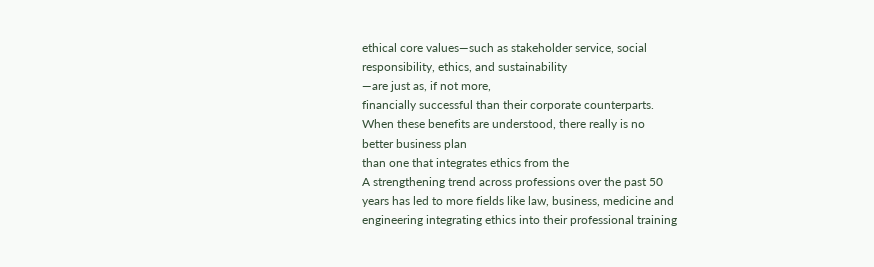ethical core values—such as stakeholder service, social
responsibility, ethics, and sustainability
—are just as, if not more,
financially successful than their corporate counterparts.
When these benefits are understood, there really is no
better business plan
than one that integrates ethics from the
A strengthening trend across professions over the past 50
years has led to more fields like law, business, medicine and
engineering integrating ethics into their professional training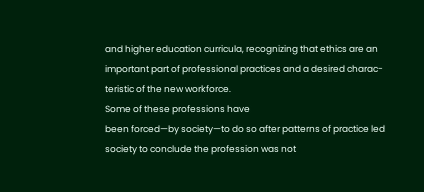and higher education curricula, recognizing that ethics are an
important part of professional practices and a desired charac-
teristic of the new workforce.
Some of these professions have
been forced—by society—to do so after patterns of practice led
society to conclude the profession was not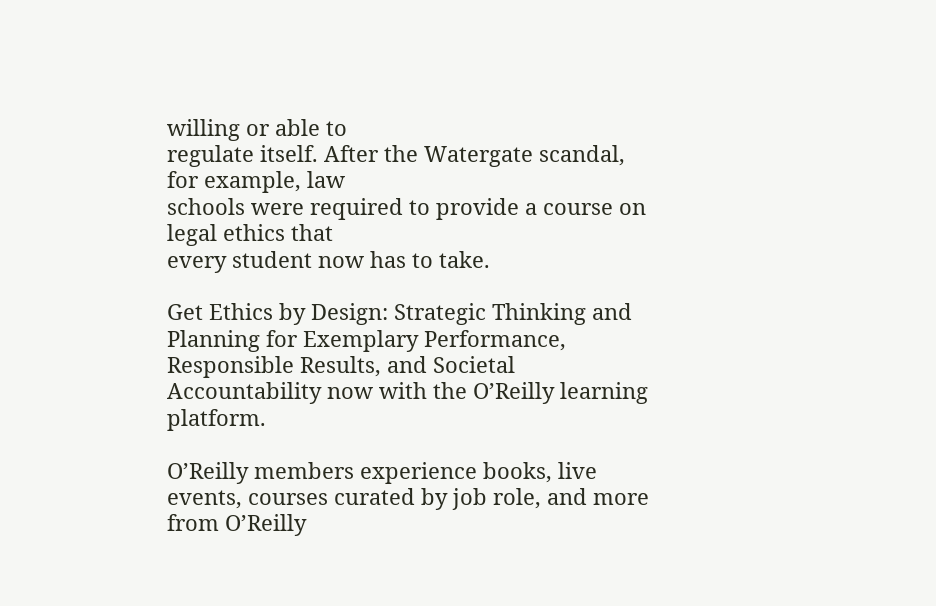willing or able to
regulate itself. After the Watergate scandal, for example, law
schools were required to provide a course on legal ethics that
every student now has to take.

Get Ethics by Design: Strategic Thinking and Planning for Exemplary Performance, Responsible Results, and Societal Accountability now with the O’Reilly learning platform.

O’Reilly members experience books, live events, courses curated by job role, and more from O’Reilly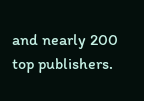and nearly 200 top publishers.